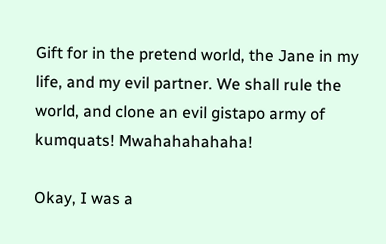Gift for in the pretend world, the Jane in my life, and my evil partner. We shall rule the world, and clone an evil gistapo army of kumquats! Mwahahahahaha!

Okay, I was a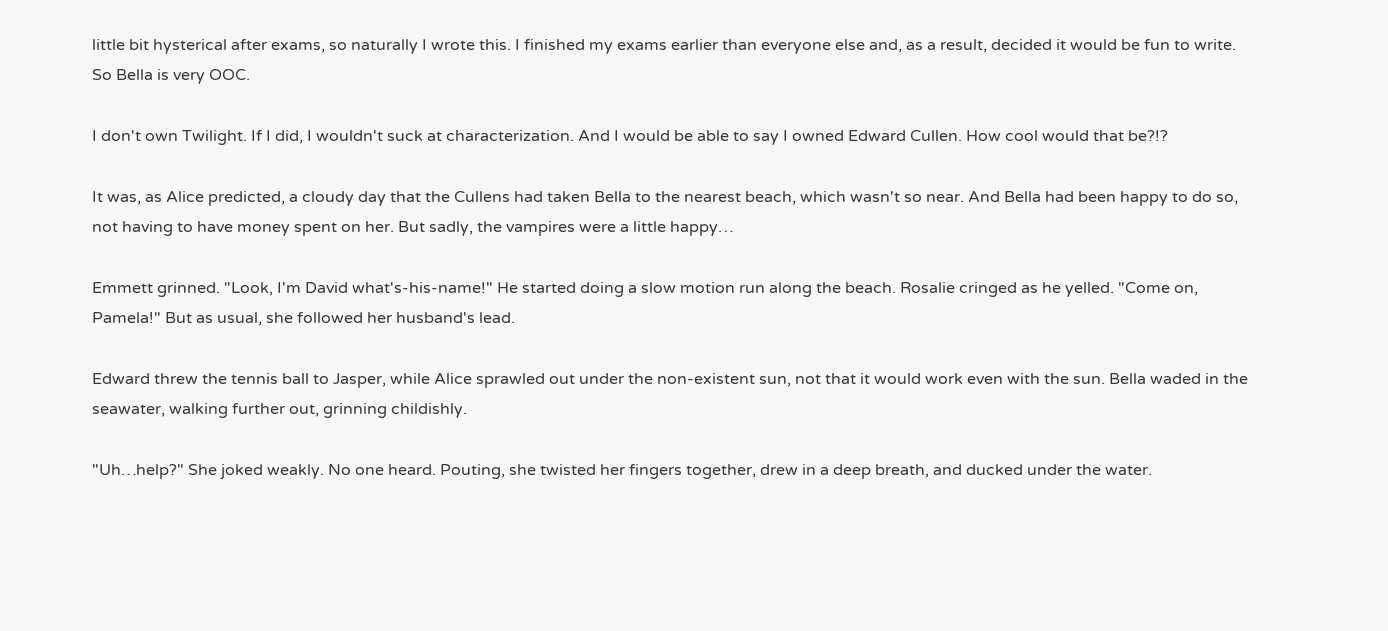little bit hysterical after exams, so naturally I wrote this. I finished my exams earlier than everyone else and, as a result, decided it would be fun to write. So Bella is very OOC.

I don't own Twilight. If I did, I wouldn't suck at characterization. And I would be able to say I owned Edward Cullen. How cool would that be?!?

It was, as Alice predicted, a cloudy day that the Cullens had taken Bella to the nearest beach, which wasn't so near. And Bella had been happy to do so, not having to have money spent on her. But sadly, the vampires were a little happy…

Emmett grinned. "Look, I'm David what's-his-name!" He started doing a slow motion run along the beach. Rosalie cringed as he yelled. "Come on, Pamela!" But as usual, she followed her husband's lead.

Edward threw the tennis ball to Jasper, while Alice sprawled out under the non-existent sun, not that it would work even with the sun. Bella waded in the seawater, walking further out, grinning childishly.

"Uh…help?" She joked weakly. No one heard. Pouting, she twisted her fingers together, drew in a deep breath, and ducked under the water.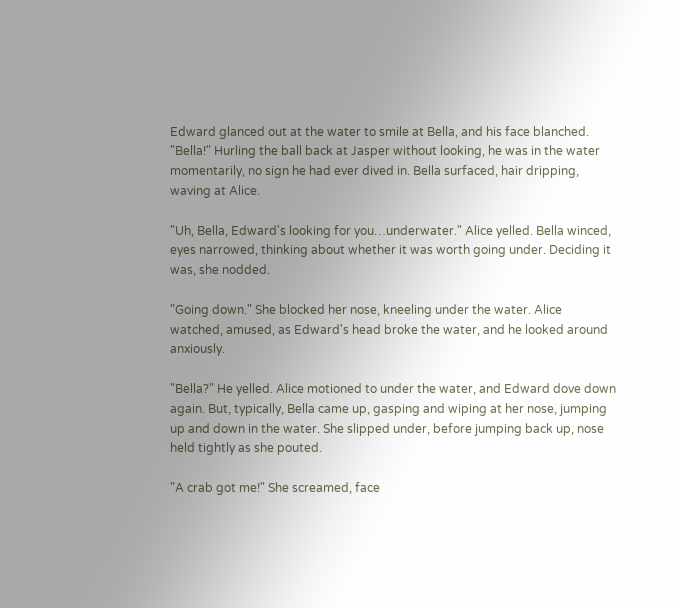Edward glanced out at the water to smile at Bella, and his face blanched. "Bella!" Hurling the ball back at Jasper without looking, he was in the water momentarily, no sign he had ever dived in. Bella surfaced, hair dripping, waving at Alice.

"Uh, Bella, Edward's looking for you…underwater." Alice yelled. Bella winced, eyes narrowed, thinking about whether it was worth going under. Deciding it was, she nodded.

"Going down." She blocked her nose, kneeling under the water. Alice watched, amused, as Edward's head broke the water, and he looked around anxiously.

"Bella?" He yelled. Alice motioned to under the water, and Edward dove down again. But, typically, Bella came up, gasping and wiping at her nose, jumping up and down in the water. She slipped under, before jumping back up, nose held tightly as she pouted.

"A crab got me!" She screamed, face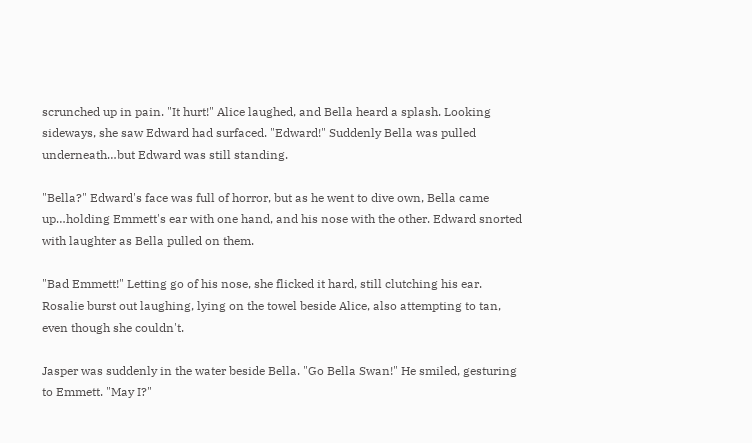scrunched up in pain. "It hurt!" Alice laughed, and Bella heard a splash. Looking sideways, she saw Edward had surfaced. "Edward!" Suddenly Bella was pulled underneath…but Edward was still standing.

"Bella?" Edward's face was full of horror, but as he went to dive own, Bella came up…holding Emmett's ear with one hand, and his nose with the other. Edward snorted with laughter as Bella pulled on them.

"Bad Emmett!" Letting go of his nose, she flicked it hard, still clutching his ear. Rosalie burst out laughing, lying on the towel beside Alice, also attempting to tan, even though she couldn't.

Jasper was suddenly in the water beside Bella. "Go Bella Swan!" He smiled, gesturing to Emmett. "May I?"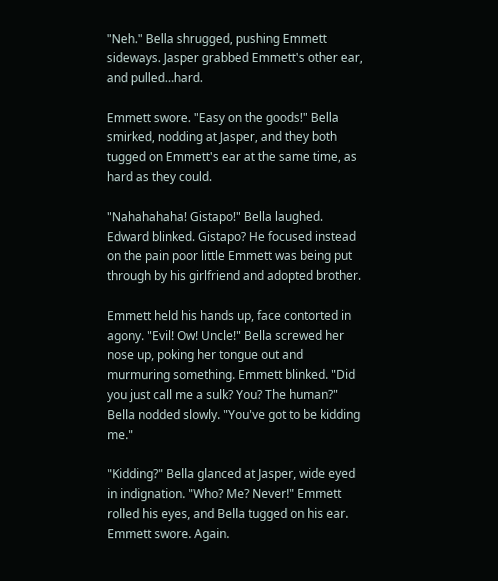"Neh." Bella shrugged, pushing Emmett sideways. Jasper grabbed Emmett's other ear, and pulled…hard.

Emmett swore. "Easy on the goods!" Bella smirked, nodding at Jasper, and they both tugged on Emmett's ear at the same time, as hard as they could.

"Nahahahaha! Gistapo!" Bella laughed. Edward blinked. Gistapo? He focused instead on the pain poor little Emmett was being put through by his girlfriend and adopted brother.

Emmett held his hands up, face contorted in agony. "Evil! Ow! Uncle!" Bella screwed her nose up, poking her tongue out and murmuring something. Emmett blinked. "Did you just call me a sulk? You? The human?" Bella nodded slowly. "You've got to be kidding me."

"Kidding?" Bella glanced at Jasper, wide eyed in indignation. "Who? Me? Never!" Emmett rolled his eyes, and Bella tugged on his ear. Emmett swore. Again.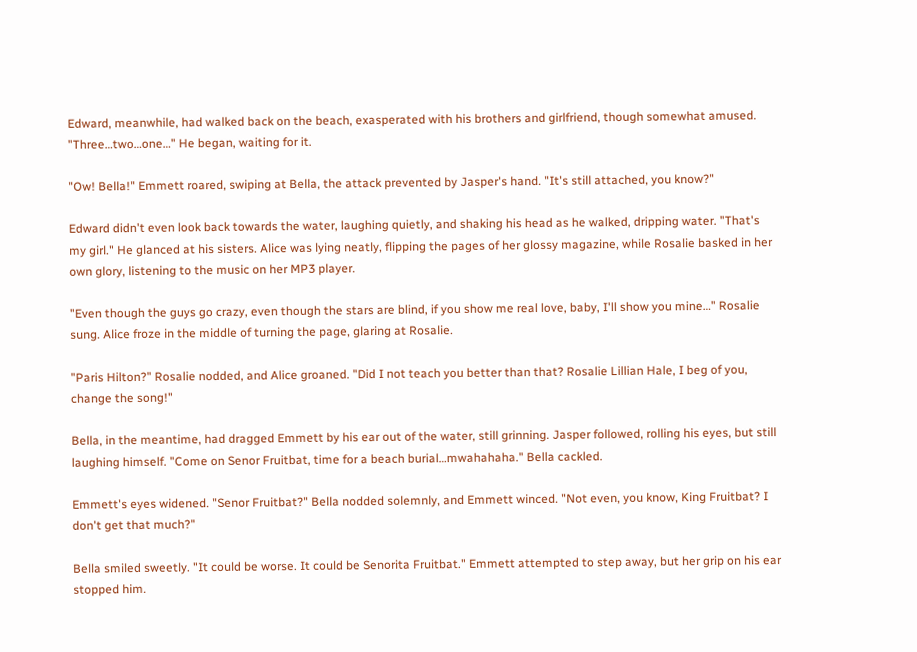Edward, meanwhile, had walked back on the beach, exasperated with his brothers and girlfriend, though somewhat amused. "Three…two…one…" He began, waiting for it.

"Ow! Bella!" Emmett roared, swiping at Bella, the attack prevented by Jasper's hand. "It's still attached, you know?"

Edward didn't even look back towards the water, laughing quietly, and shaking his head as he walked, dripping water. "That's my girl." He glanced at his sisters. Alice was lying neatly, flipping the pages of her glossy magazine, while Rosalie basked in her own glory, listening to the music on her MP3 player.

"Even though the guys go crazy, even though the stars are blind, if you show me real love, baby, I'll show you mine…" Rosalie sung. Alice froze in the middle of turning the page, glaring at Rosalie.

"Paris Hilton?" Rosalie nodded, and Alice groaned. "Did I not teach you better than that? Rosalie Lillian Hale, I beg of you, change the song!"

Bella, in the meantime, had dragged Emmett by his ear out of the water, still grinning. Jasper followed, rolling his eyes, but still laughing himself. "Come on Senor Fruitbat, time for a beach burial…mwahahaha." Bella cackled.

Emmett's eyes widened. "Senor Fruitbat?" Bella nodded solemnly, and Emmett winced. "Not even, you know, King Fruitbat? I don't get that much?"

Bella smiled sweetly. "It could be worse. It could be Senorita Fruitbat." Emmett attempted to step away, but her grip on his ear stopped him.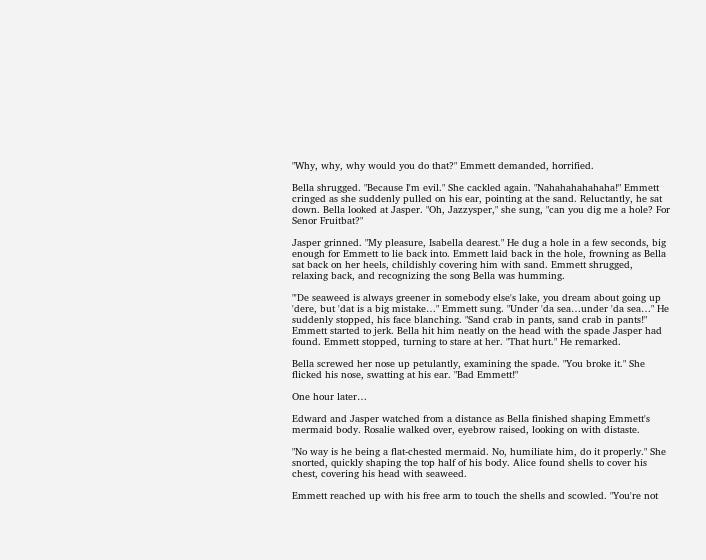"Why, why, why would you do that?" Emmett demanded, horrified.

Bella shrugged. "Because I'm evil." She cackled again. "Nahahahahahaha!" Emmett cringed as she suddenly pulled on his ear, pointing at the sand. Reluctantly, he sat down. Bella looked at Jasper. "Oh, Jazzysper," she sung, "can you dig me a hole? For Senor Fruitbat?"

Jasper grinned. "My pleasure, Isabella dearest." He dug a hole in a few seconds, big enough for Emmett to lie back into. Emmett laid back in the hole, frowning as Bella sat back on her heels, childishly covering him with sand. Emmett shrugged, relaxing back, and recognizing the song Bella was humming.

"'De seaweed is always greener in somebody else's lake, you dream about going up 'dere, but 'dat is a big mistake…" Emmett sung. "Under 'da sea…under 'da sea…" He suddenly stopped, his face blanching. "Sand crab in pants, sand crab in pants!" Emmett started to jerk. Bella hit him neatly on the head with the spade Jasper had found. Emmett stopped, turning to stare at her. "That hurt." He remarked.

Bella screwed her nose up petulantly, examining the spade. "You broke it." She flicked his nose, swatting at his ear. "Bad Emmett!"

One hour later…

Edward and Jasper watched from a distance as Bella finished shaping Emmett's mermaid body. Rosalie walked over, eyebrow raised, looking on with distaste.

"No way is he being a flat-chested mermaid. No, humiliate him, do it properly." She snorted, quickly shaping the top half of his body. Alice found shells to cover his chest, covering his head with seaweed.

Emmett reached up with his free arm to touch the shells and scowled. "You're not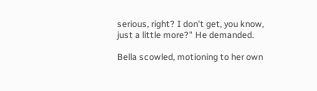serious, right? I don't get, you know, just a little more?" He demanded.

Bella scowled, motioning to her own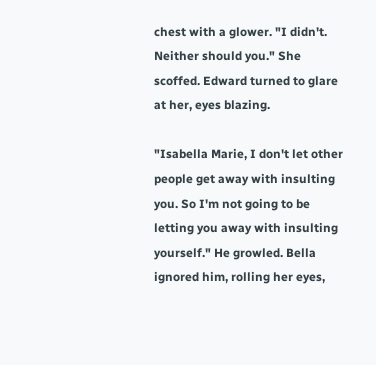chest with a glower. "I didn't. Neither should you." She scoffed. Edward turned to glare at her, eyes blazing.

"Isabella Marie, I don't let other people get away with insulting you. So I'm not going to be letting you away with insulting yourself." He growled. Bella ignored him, rolling her eyes,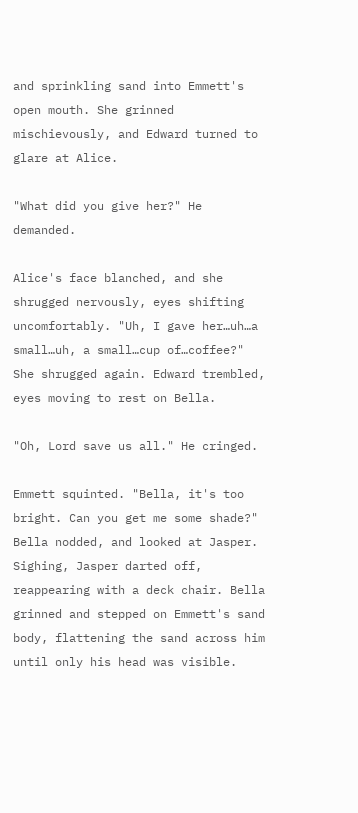and sprinkling sand into Emmett's open mouth. She grinned mischievously, and Edward turned to glare at Alice.

"What did you give her?" He demanded.

Alice's face blanched, and she shrugged nervously, eyes shifting uncomfortably. "Uh, I gave her…uh…a small…uh, a small…cup of…coffee?" She shrugged again. Edward trembled, eyes moving to rest on Bella.

"Oh, Lord save us all." He cringed.

Emmett squinted. "Bella, it's too bright. Can you get me some shade?" Bella nodded, and looked at Jasper. Sighing, Jasper darted off, reappearing with a deck chair. Bella grinned and stepped on Emmett's sand body, flattening the sand across him until only his head was visible.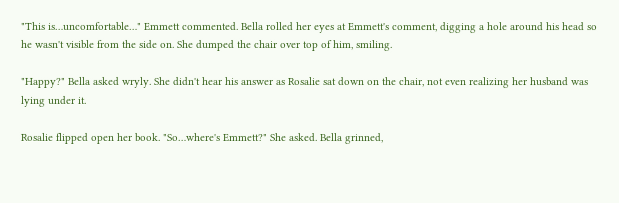"This is…uncomfortable…" Emmett commented. Bella rolled her eyes at Emmett's comment, digging a hole around his head so he wasn't visible from the side on. She dumped the chair over top of him, smiling.

"Happy?" Bella asked wryly. She didn't hear his answer as Rosalie sat down on the chair, not even realizing her husband was lying under it.

Rosalie flipped open her book. "So…where's Emmett?" She asked. Bella grinned,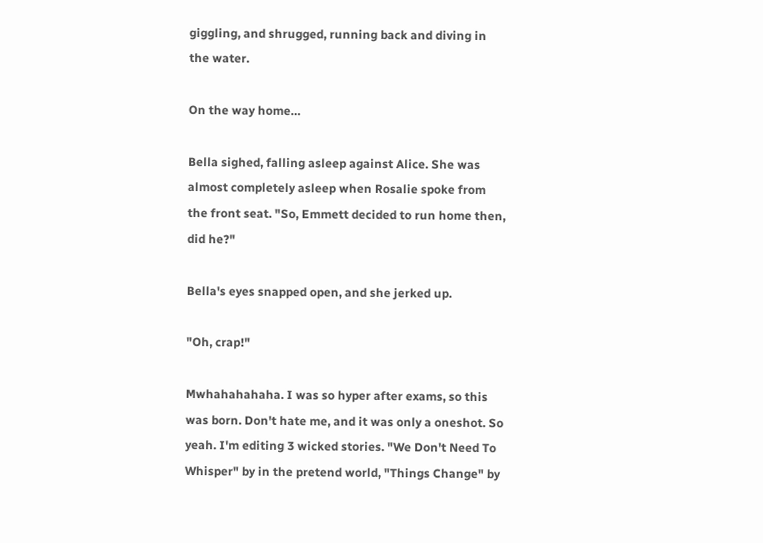giggling, and shrugged, running back and diving in the water.

On the way home…

Bella sighed, falling asleep against Alice. She was almost completely asleep when Rosalie spoke from the front seat. "So, Emmett decided to run home then, did he?"

Bella's eyes snapped open, and she jerked up.

"Oh, crap!"

Mwhahahahaha. I was so hyper after exams, so this was born. Don't hate me, and it was only a oneshot. So yeah. I'm editing 3 wicked stories. "We Don't Need To Whisper" by in the pretend world, "Things Change" by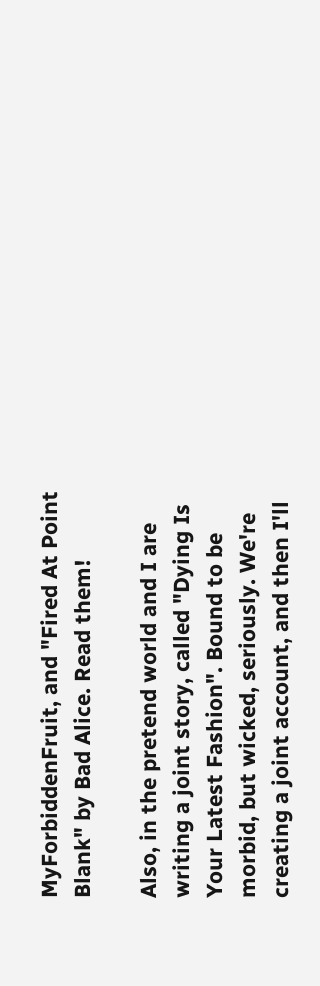MyForbiddenFruit, and "Fired At Point Blank" by Bad Alice. Read them!

Also, in the pretend world and I are writing a joint story, called "Dying Is Your Latest Fashion". Bound to be morbid, but wicked, seriously. We're creating a joint account, and then I'll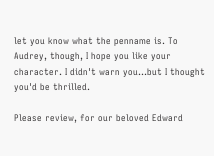let you know what the penname is. To Audrey, though, I hope you like your character. I didn't warn you…but I thought you'd be thrilled.

Please review, for our beloved Edward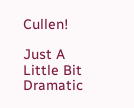Cullen!

Just A Little Bit Dramatic